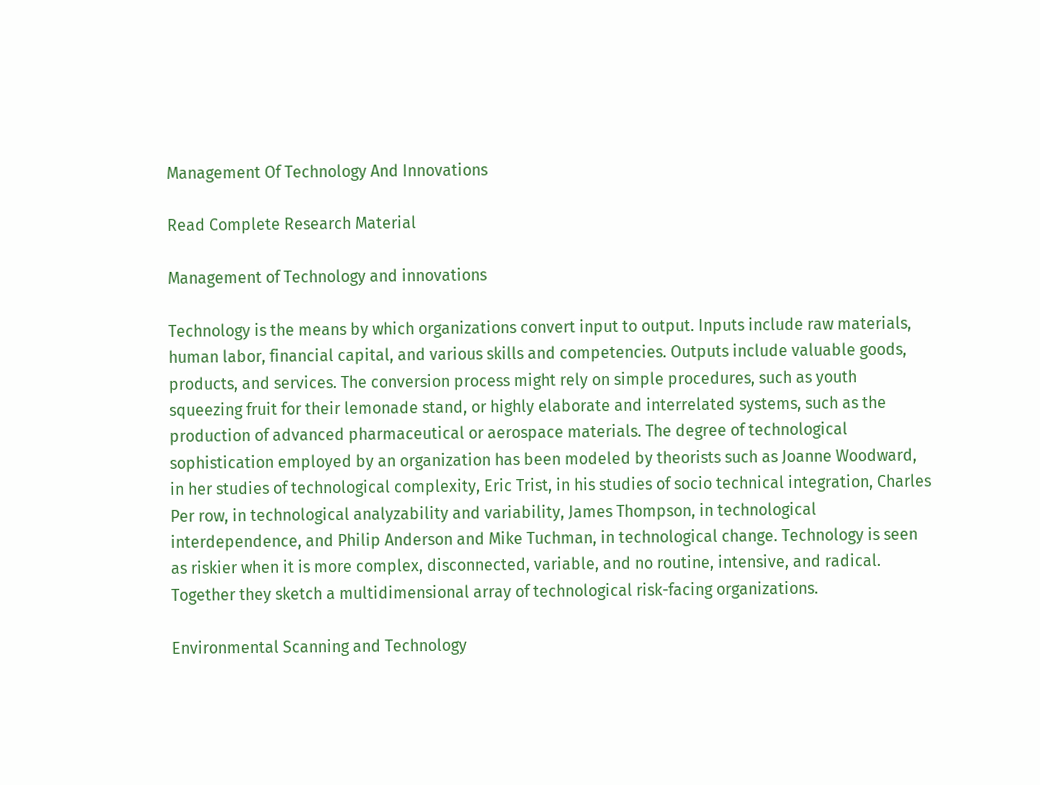Management Of Technology And Innovations

Read Complete Research Material

Management of Technology and innovations

Technology is the means by which organizations convert input to output. Inputs include raw materials, human labor, financial capital, and various skills and competencies. Outputs include valuable goods, products, and services. The conversion process might rely on simple procedures, such as youth squeezing fruit for their lemonade stand, or highly elaborate and interrelated systems, such as the production of advanced pharmaceutical or aerospace materials. The degree of technological sophistication employed by an organization has been modeled by theorists such as Joanne Woodward, in her studies of technological complexity, Eric Trist, in his studies of socio technical integration, Charles Per row, in technological analyzability and variability, James Thompson, in technological interdependence, and Philip Anderson and Mike Tuchman, in technological change. Technology is seen as riskier when it is more complex, disconnected, variable, and no routine, intensive, and radical. Together they sketch a multidimensional array of technological risk-facing organizations.

Environmental Scanning and Technology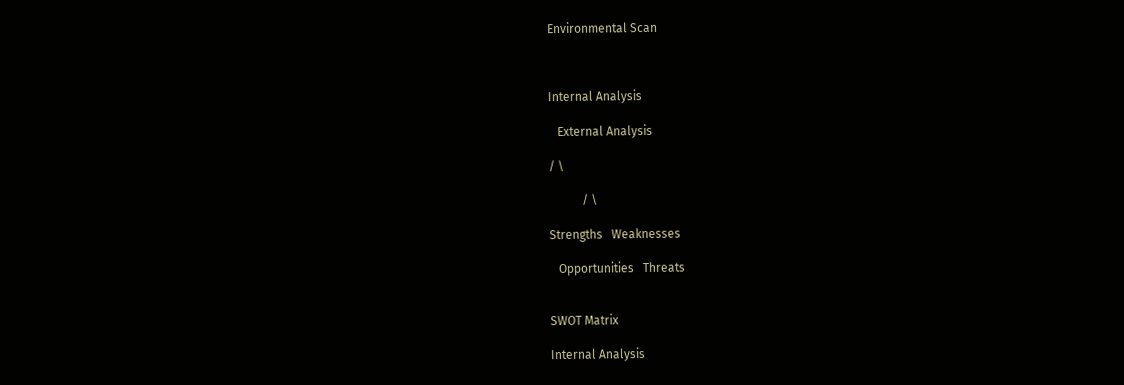Environmental Scan



Internal Analysis

   External Analysis

/ \

           / \

Strengths   Weaknesses

   Opportunities   Threats


SWOT Matrix

Internal Analysis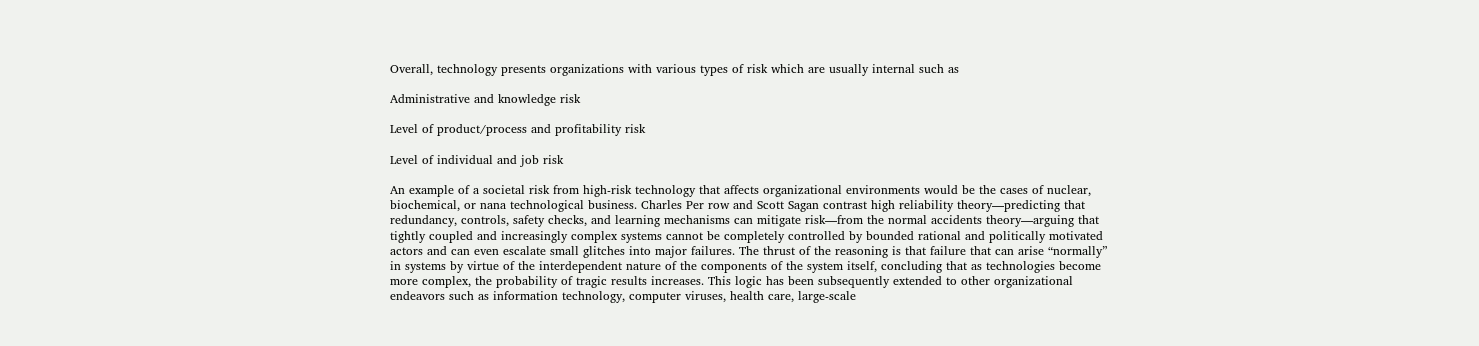Overall, technology presents organizations with various types of risk which are usually internal such as

Administrative and knowledge risk

Level of product/process and profitability risk

Level of individual and job risk

An example of a societal risk from high-risk technology that affects organizational environments would be the cases of nuclear, biochemical, or nana technological business. Charles Per row and Scott Sagan contrast high reliability theory—predicting that redundancy, controls, safety checks, and learning mechanisms can mitigate risk—from the normal accidents theory—arguing that tightly coupled and increasingly complex systems cannot be completely controlled by bounded rational and politically motivated actors and can even escalate small glitches into major failures. The thrust of the reasoning is that failure that can arise “normally” in systems by virtue of the interdependent nature of the components of the system itself, concluding that as technologies become more complex, the probability of tragic results increases. This logic has been subsequently extended to other organizational endeavors such as information technology, computer viruses, health care, large-scale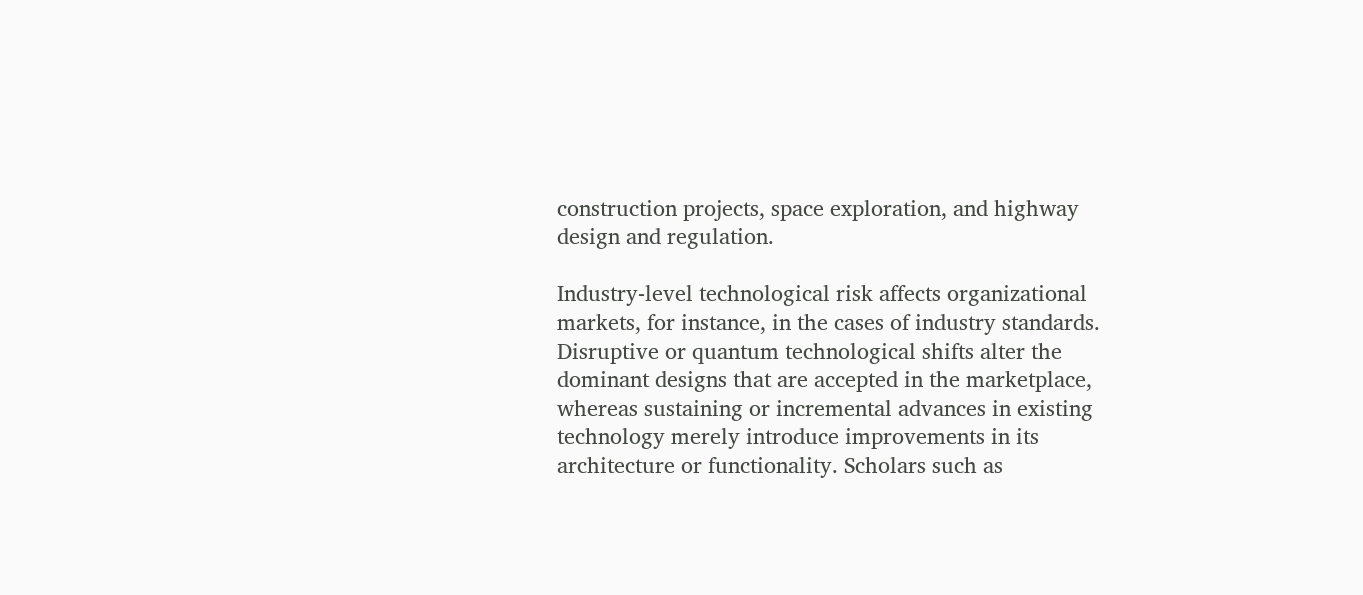construction projects, space exploration, and highway design and regulation.

Industry-level technological risk affects organizational markets, for instance, in the cases of industry standards. Disruptive or quantum technological shifts alter the dominant designs that are accepted in the marketplace, whereas sustaining or incremental advances in existing technology merely introduce improvements in its architecture or functionality. Scholars such as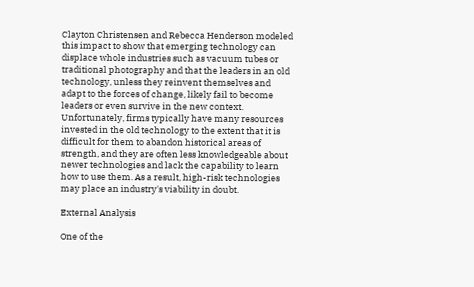Clayton Christensen and Rebecca Henderson modeled this impact to show that emerging technology can displace whole industries such as vacuum tubes or traditional photography and that the leaders in an old technology, unless they reinvent themselves and adapt to the forces of change, likely fail to become leaders or even survive in the new context. Unfortunately, firms typically have many resources invested in the old technology to the extent that it is difficult for them to abandon historical areas of strength, and they are often less knowledgeable about newer technologies and lack the capability to learn how to use them. As a result, high-risk technologies may place an industry's viability in doubt.

External Analysis

One of the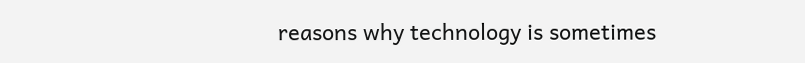reasons why technology is sometimes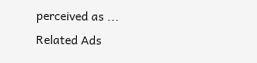perceived as ...
Related Ads